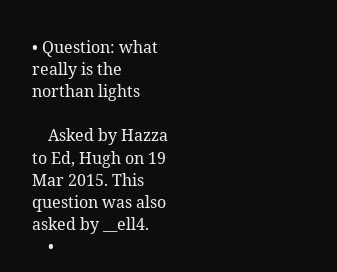• Question: what really is the northan lights

    Asked by Hazza to Ed, Hugh on 19 Mar 2015. This question was also asked by __ell4.
    •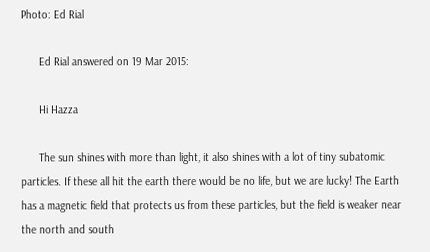Photo: Ed Rial

      Ed Rial answered on 19 Mar 2015:

      Hi Hazza

      The sun shines with more than light, it also shines with a lot of tiny subatomic particles. If these all hit the earth there would be no life, but we are lucky! The Earth has a magnetic field that protects us from these particles, but the field is weaker near the north and south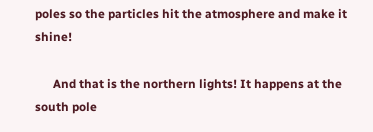poles so the particles hit the atmosphere and make it shine!

      And that is the northern lights! It happens at the south pole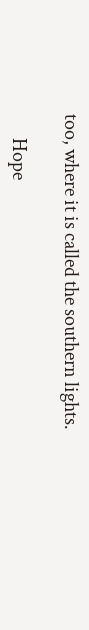too, where it is called the southern lights.

      Hope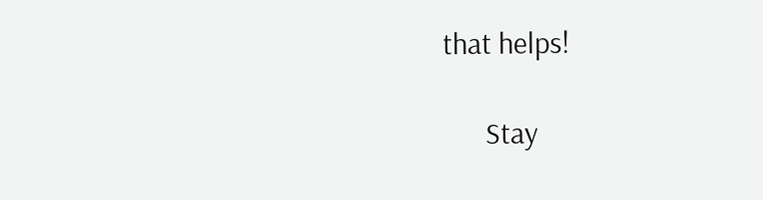that helps!

      Stay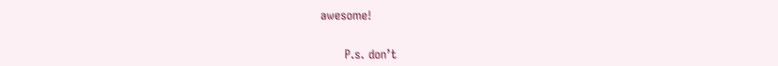awesome!


      P.s. don’t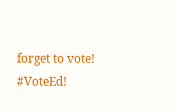forget to vote! #VoteEd!